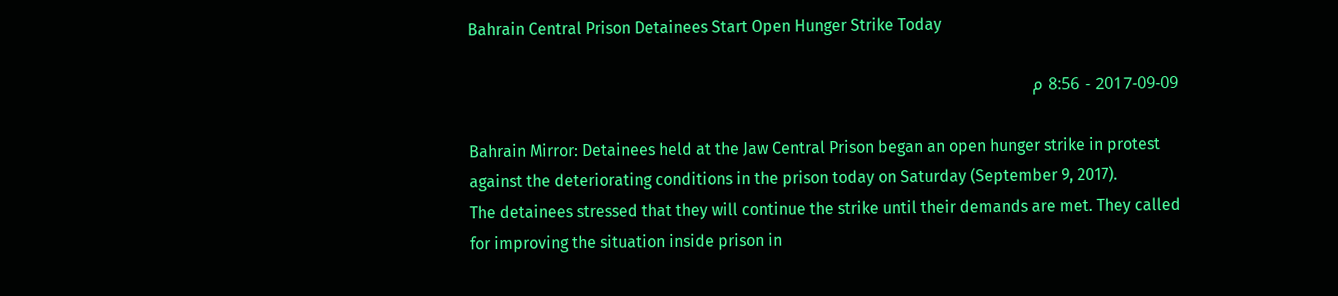Bahrain Central Prison Detainees Start Open Hunger Strike Today

2017-09-09 - 8:56 م

Bahrain Mirror: Detainees held at the Jaw Central Prison began an open hunger strike in protest against the deteriorating conditions in the prison today on Saturday (September 9, 2017).
The detainees stressed that they will continue the strike until their demands are met. They called for improving the situation inside prison in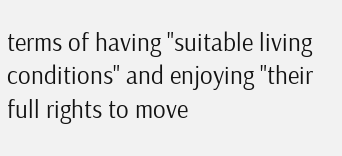terms of having "suitable living conditions" and enjoying "their full rights to move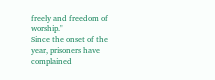freely and freedom of worship."
Since the onset of the year, prisoners have complained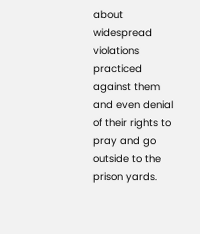about widespread violations practiced against them and even denial of their rights to pray and go outside to the prison yards.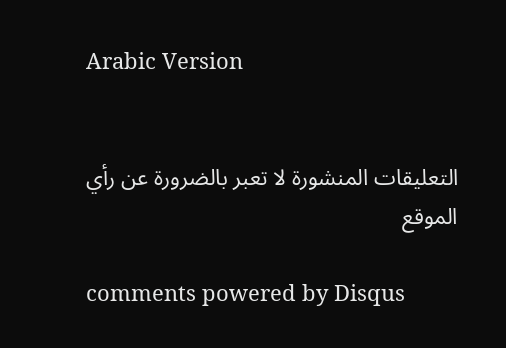Arabic Version


التعليقات المنشورة لا تعبر بالضرورة عن رأي الموقع

comments powered by Disqus